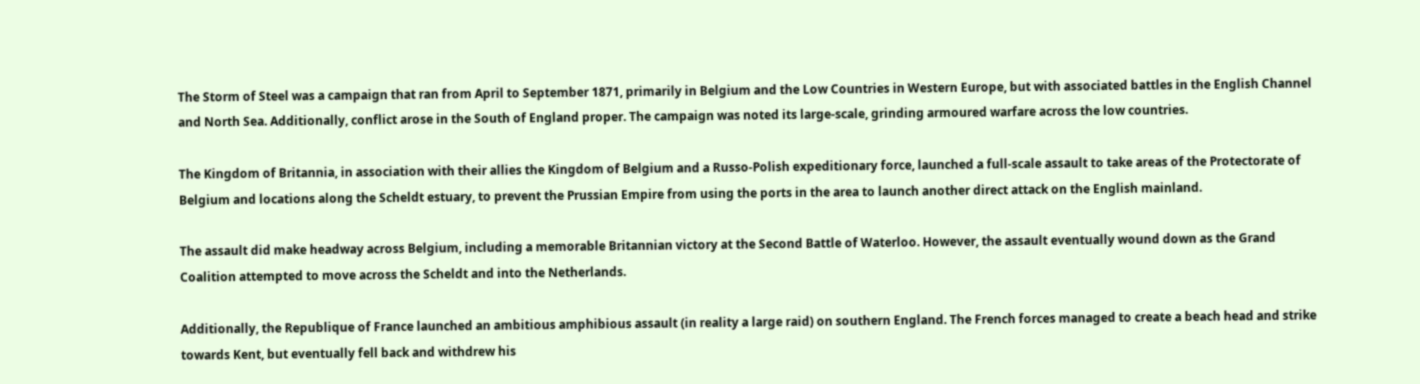The Storm of Steel was a campaign that ran from April to September 1871, primarily in Belgium and the Low Countries in Western Europe, but with associated battles in the English Channel and North Sea. Additionally, conflict arose in the South of England proper. The campaign was noted its large-scale, grinding armoured warfare across the low countries.

The Kingdom of Britannia, in association with their allies the Kingdom of Belgium and a Russo-Polish expeditionary force, launched a full-scale assault to take areas of the Protectorate of Belgium and locations along the Scheldt estuary, to prevent the Prussian Empire from using the ports in the area to launch another direct attack on the English mainland.

The assault did make headway across Belgium, including a memorable Britannian victory at the Second Battle of Waterloo. However, the assault eventually wound down as the Grand Coalition attempted to move across the Scheldt and into the Netherlands.

Additionally, the Republique of France launched an ambitious amphibious assault (in reality a large raid) on southern England. The French forces managed to create a beach head and strike towards Kent, but eventually fell back and withdrew his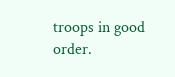troops in good order.